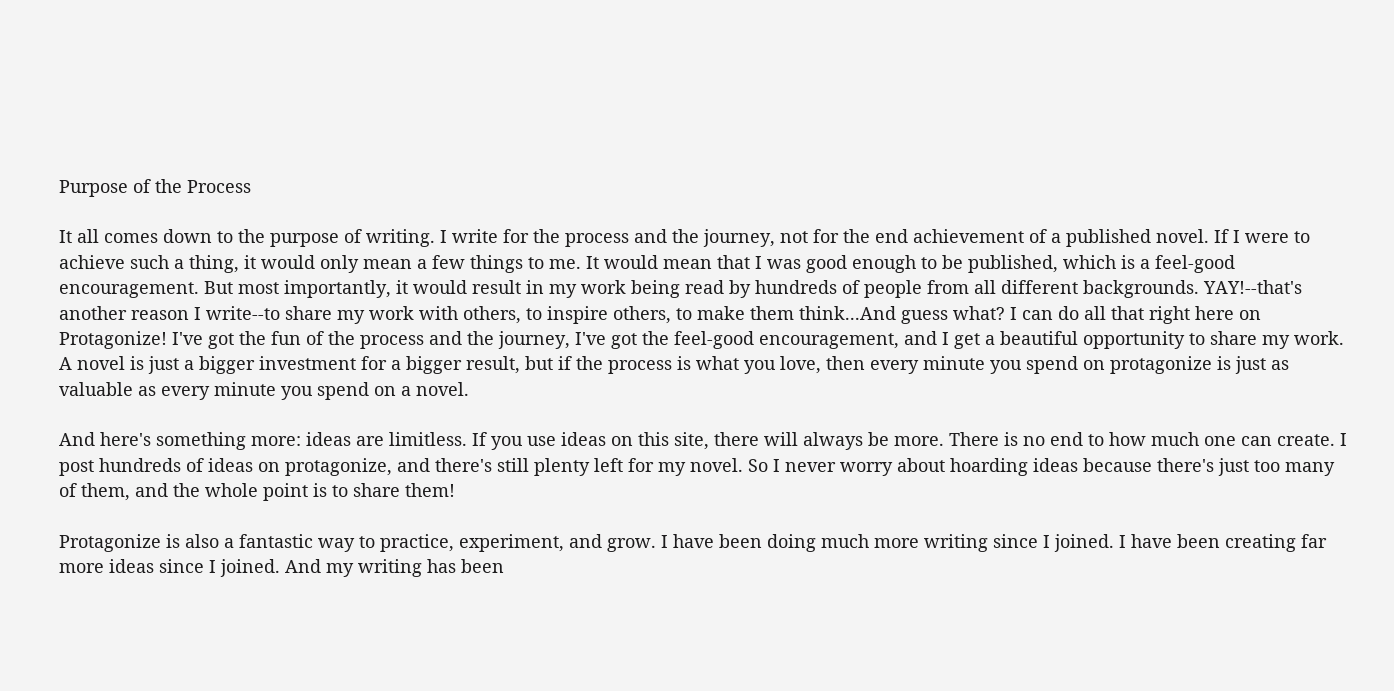Purpose of the Process

It all comes down to the purpose of writing. I write for the process and the journey, not for the end achievement of a published novel. If I were to achieve such a thing, it would only mean a few things to me. It would mean that I was good enough to be published, which is a feel-good encouragement. But most importantly, it would result in my work being read by hundreds of people from all different backgrounds. YAY!--that's another reason I write--to share my work with others, to inspire others, to make them think...And guess what? I can do all that right here on Protagonize! I've got the fun of the process and the journey, I've got the feel-good encouragement, and I get a beautiful opportunity to share my work. A novel is just a bigger investment for a bigger result, but if the process is what you love, then every minute you spend on protagonize is just as valuable as every minute you spend on a novel.

And here's something more: ideas are limitless. If you use ideas on this site, there will always be more. There is no end to how much one can create. I post hundreds of ideas on protagonize, and there's still plenty left for my novel. So I never worry about hoarding ideas because there's just too many of them, and the whole point is to share them!

Protagonize is also a fantastic way to practice, experiment, and grow. I have been doing much more writing since I joined. I have been creating far more ideas since I joined. And my writing has been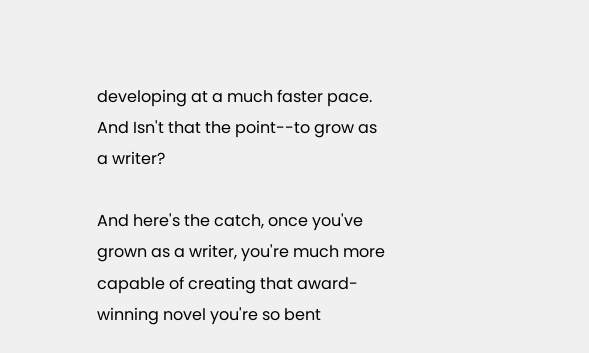developing at a much faster pace. And Isn't that the point--to grow as a writer?

And here's the catch, once you've grown as a writer, you're much more capable of creating that award-winning novel you're so bent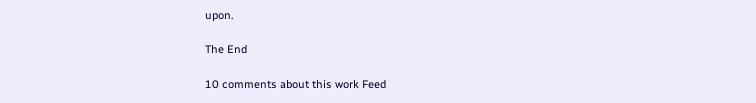upon.

The End

10 comments about this work Feed